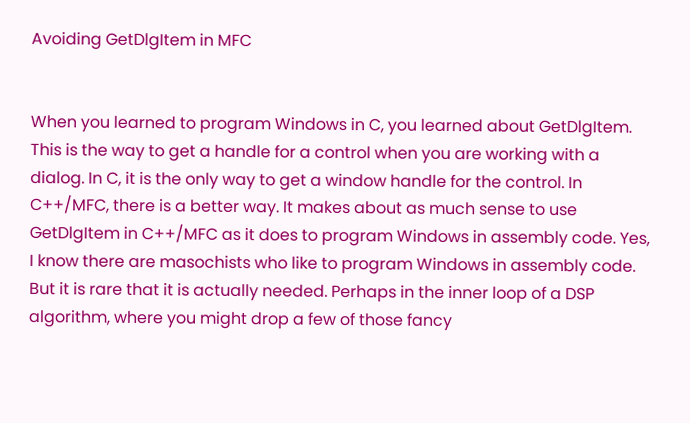Avoiding GetDlgItem in MFC


When you learned to program Windows in C, you learned about GetDlgItem. This is the way to get a handle for a control when you are working with a dialog. In C, it is the only way to get a window handle for the control. In C++/MFC, there is a better way. It makes about as much sense to use GetDlgItem in C++/MFC as it does to program Windows in assembly code. Yes, I know there are masochists who like to program Windows in assembly code. But it is rare that it is actually needed. Perhaps in the inner loop of a DSP algorithm, where you might drop a few of those fancy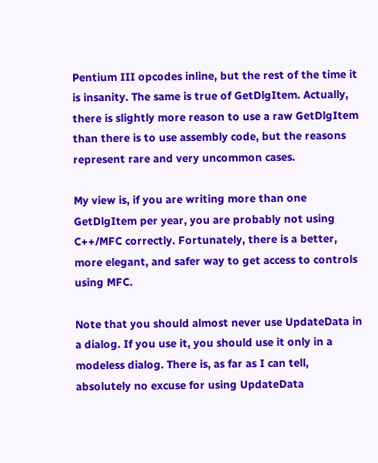Pentium III opcodes inline, but the rest of the time it is insanity. The same is true of GetDlgItem. Actually, there is slightly more reason to use a raw GetDlgItem than there is to use assembly code, but the reasons represent rare and very uncommon cases.

My view is, if you are writing more than one GetDlgItem per year, you are probably not using C++/MFC correctly. Fortunately, there is a better, more elegant, and safer way to get access to controls using MFC.

Note that you should almost never use UpdateData in a dialog. If you use it, you should use it only in a modeless dialog. There is, as far as I can tell, absolutely no excuse for using UpdateData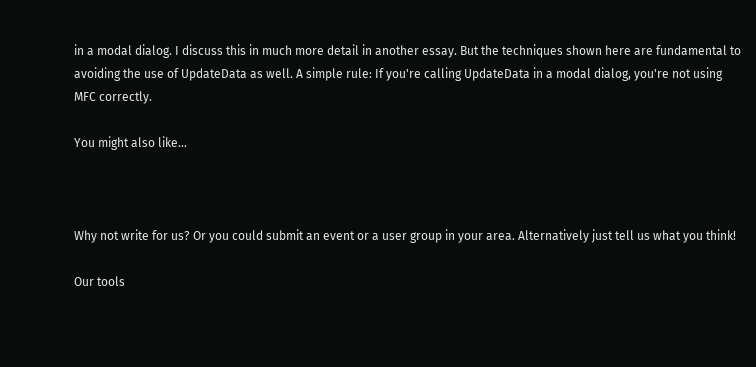in a modal dialog. I discuss this in much more detail in another essay. But the techniques shown here are fundamental to avoiding the use of UpdateData as well. A simple rule: If you're calling UpdateData in a modal dialog, you're not using MFC correctly.

You might also like...



Why not write for us? Or you could submit an event or a user group in your area. Alternatively just tell us what you think!

Our tools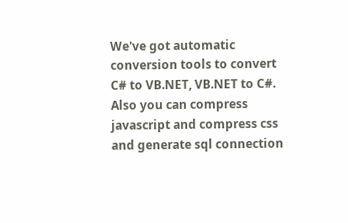We've got automatic conversion tools to convert C# to VB.NET, VB.NET to C#. Also you can compress javascript and compress css and generate sql connection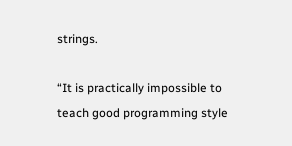strings.

“It is practically impossible to teach good programming style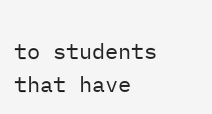to students that have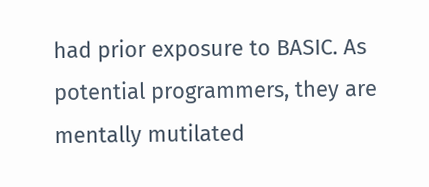had prior exposure to BASIC. As potential programmers, they are mentally mutilated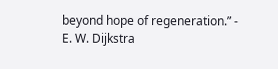beyond hope of regeneration.” - E. W. Dijkstra